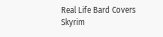Real Life Bard Covers Skyrim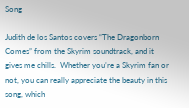Song

Judith de los Santos covers “The Dragonborn Comes” from the Skyrim soundtrack, and it gives me chills.  Whether you’re a Skyrim fan or not, you can really appreciate the beauty in this song, which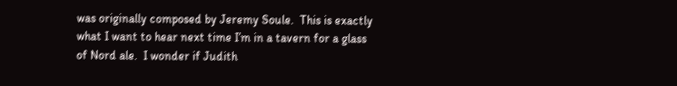was originally composed by Jeremy Soule.  This is exactly what I want to hear next time I’m in a tavern for a glass of Nord ale.  I wonder if Judith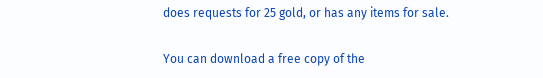does requests for 25 gold, or has any items for sale.

You can download a free copy of the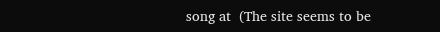song at  (The site seems to be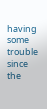having some trouble since the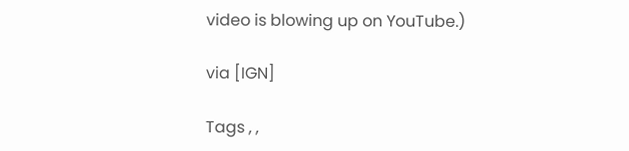video is blowing up on YouTube.)

via [IGN]

Tags , ,